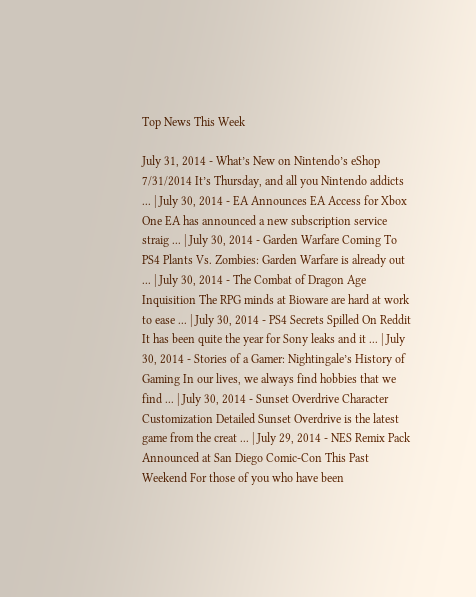Top News This Week

July 31, 2014 - What’s New on Nintendo’s eShop 7/31/2014 It’s Thursday, and all you Nintendo addicts ... | July 30, 2014 - EA Announces EA Access for Xbox One EA has announced a new subscription service straig ... | July 30, 2014 - Garden Warfare Coming To PS4 Plants Vs. Zombies: Garden Warfare is already out ... | July 30, 2014 - The Combat of Dragon Age Inquisition The RPG minds at Bioware are hard at work to ease ... | July 30, 2014 - PS4 Secrets Spilled On Reddit It has been quite the year for Sony leaks and it ... | July 30, 2014 - Stories of a Gamer: Nightingale’s History of Gaming In our lives, we always find hobbies that we find ... | July 30, 2014 - Sunset Overdrive Character Customization Detailed Sunset Overdrive is the latest game from the creat ... | July 29, 2014 - NES Remix Pack Announced at San Diego Comic-Con This Past Weekend For those of you who have been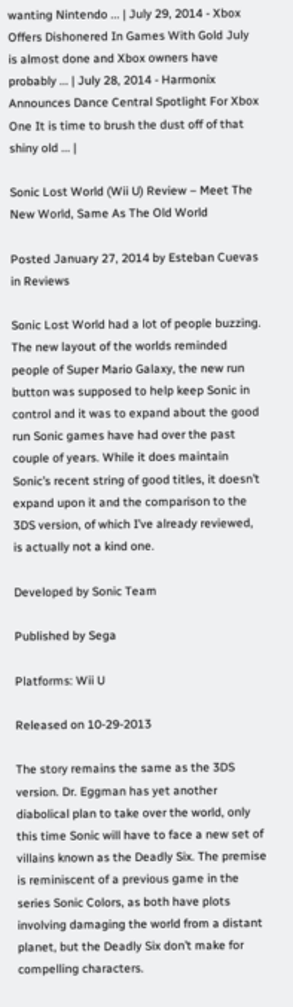wanting Nintendo ... | July 29, 2014 - Xbox Offers Dishonered In Games With Gold July is almost done and Xbox owners have probably ... | July 28, 2014 - Harmonix Announces Dance Central Spotlight For Xbox One It is time to brush the dust off of that shiny old ... |

Sonic Lost World (Wii U) Review – Meet The New World, Same As The Old World

Posted January 27, 2014 by Esteban Cuevas in Reviews

Sonic Lost World had a lot of people buzzing. The new layout of the worlds reminded people of Super Mario Galaxy, the new run button was supposed to help keep Sonic in control and it was to expand about the good run Sonic games have had over the past couple of years. While it does maintain Sonic’s recent string of good titles, it doesn’t expand upon it and the comparison to the 3DS version, of which I’ve already reviewed, is actually not a kind one.

Developed by Sonic Team

Published by Sega

Platforms: Wii U

Released on 10-29-2013

The story remains the same as the 3DS version. Dr. Eggman has yet another diabolical plan to take over the world, only this time Sonic will have to face a new set of villains known as the Deadly Six. The premise is reminiscent of a previous game in the series Sonic Colors, as both have plots involving damaging the world from a distant planet, but the Deadly Six don’t make for compelling characters.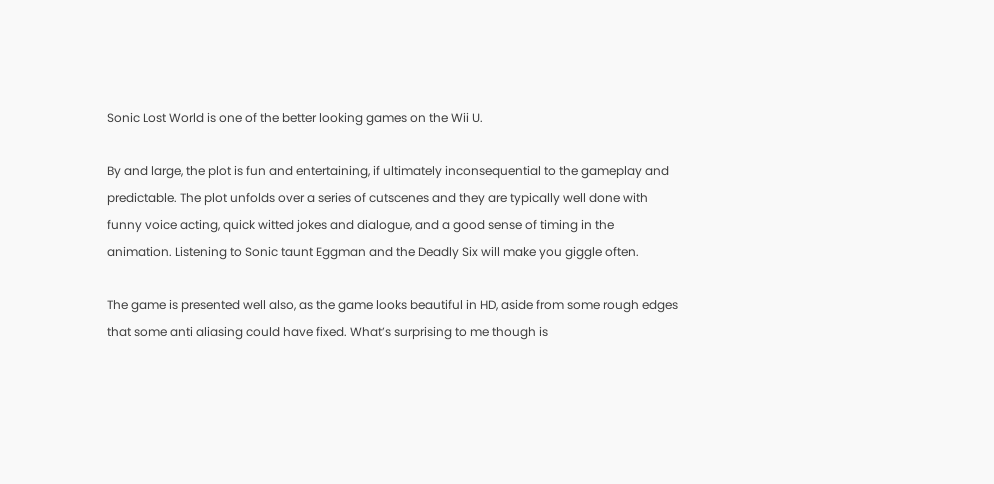Sonic Lost World is one of the better looking games on the Wii U.

By and large, the plot is fun and entertaining, if ultimately inconsequential to the gameplay and predictable. The plot unfolds over a series of cutscenes and they are typically well done with funny voice acting, quick witted jokes and dialogue, and a good sense of timing in the animation. Listening to Sonic taunt Eggman and the Deadly Six will make you giggle often.

The game is presented well also, as the game looks beautiful in HD, aside from some rough edges that some anti aliasing could have fixed. What’s surprising to me though is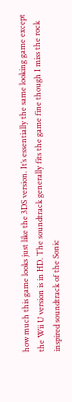how much this game looks just like the 3DS version. It’s essentially the same looking game except the Wii U version is in HD. The soundtrack generally fits the game fine though I miss the rock inspired soundtrack of the Sonic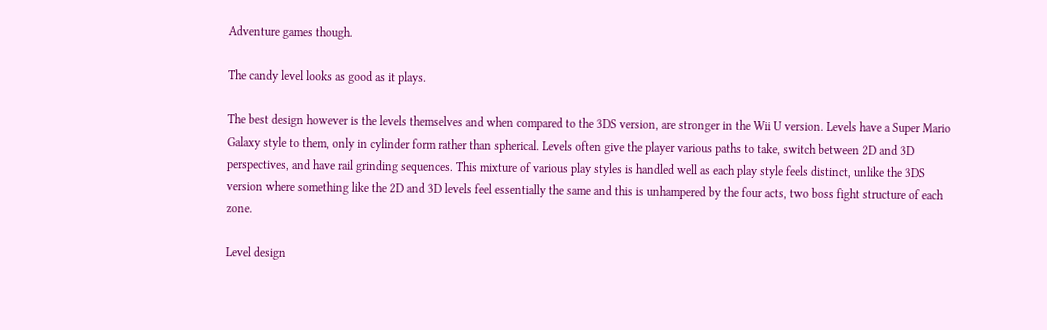Adventure games though.

The candy level looks as good as it plays.

The best design however is the levels themselves and when compared to the 3DS version, are stronger in the Wii U version. Levels have a Super Mario Galaxy style to them, only in cylinder form rather than spherical. Levels often give the player various paths to take, switch between 2D and 3D perspectives, and have rail grinding sequences. This mixture of various play styles is handled well as each play style feels distinct, unlike the 3DS version where something like the 2D and 3D levels feel essentially the same and this is unhampered by the four acts, two boss fight structure of each zone.

Level design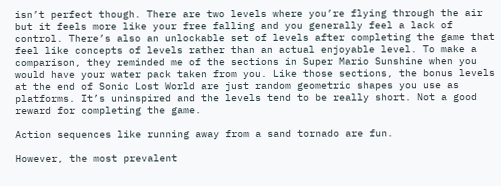isn’t perfect though. There are two levels where you’re flying through the air but it feels more like your free falling and you generally feel a lack of control. There’s also an unlockable set of levels after completing the game that feel like concepts of levels rather than an actual enjoyable level. To make a comparison, they reminded me of the sections in Super Mario Sunshine when you would have your water pack taken from you. Like those sections, the bonus levels at the end of Sonic Lost World are just random geometric shapes you use as platforms. It’s uninspired and the levels tend to be really short. Not a good reward for completing the game.

Action sequences like running away from a sand tornado are fun.

However, the most prevalent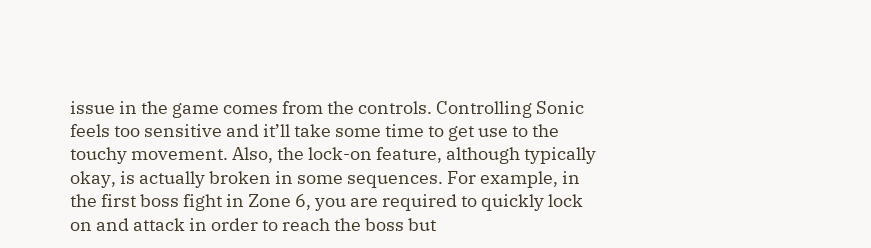issue in the game comes from the controls. Controlling Sonic feels too sensitive and it’ll take some time to get use to the touchy movement. Also, the lock-on feature, although typically okay, is actually broken in some sequences. For example, in the first boss fight in Zone 6, you are required to quickly lock on and attack in order to reach the boss but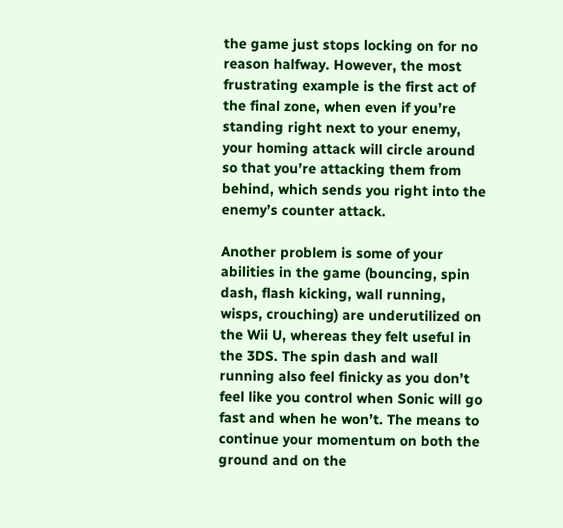the game just stops locking on for no reason halfway. However, the most frustrating example is the first act of the final zone, when even if you’re standing right next to your enemy, your homing attack will circle around so that you’re attacking them from behind, which sends you right into the enemy’s counter attack.

Another problem is some of your abilities in the game (bouncing, spin dash, flash kicking, wall running, wisps, crouching) are underutilized on the Wii U, whereas they felt useful in the 3DS. The spin dash and wall running also feel finicky as you don’t feel like you control when Sonic will go fast and when he won’t. The means to continue your momentum on both the ground and on the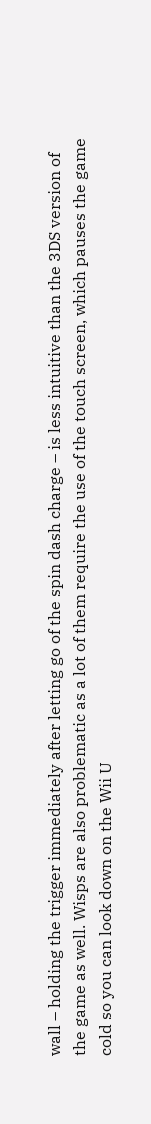wall – holding the trigger immediately after letting go of the spin dash charge – is less intuitive than the 3DS version of the game as well. Wisps are also problematic as a lot of them require the use of the touch screen, which pauses the game cold so you can look down on the Wii U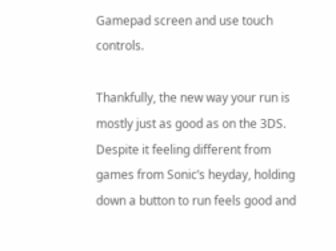Gamepad screen and use touch controls.

Thankfully, the new way your run is mostly just as good as on the 3DS. Despite it feeling different from games from Sonic’s heyday, holding down a button to run feels good and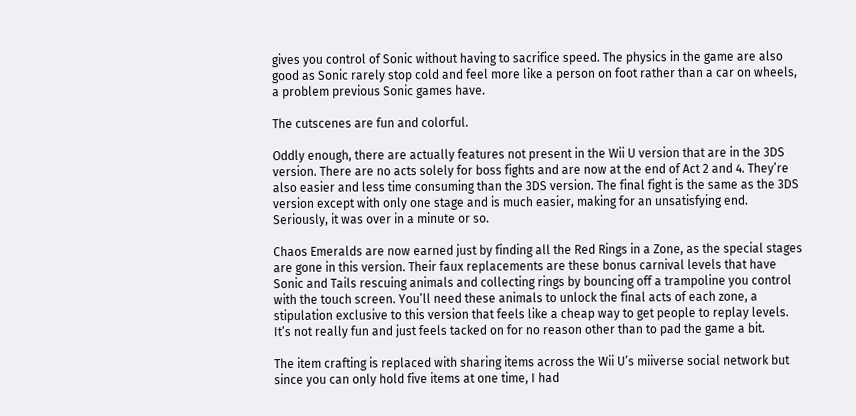gives you control of Sonic without having to sacrifice speed. The physics in the game are also good as Sonic rarely stop cold and feel more like a person on foot rather than a car on wheels, a problem previous Sonic games have.

The cutscenes are fun and colorful.

Oddly enough, there are actually features not present in the Wii U version that are in the 3DS version. There are no acts solely for boss fights and are now at the end of Act 2 and 4. They’re also easier and less time consuming than the 3DS version. The final fight is the same as the 3DS version except with only one stage and is much easier, making for an unsatisfying end. Seriously, it was over in a minute or so.

Chaos Emeralds are now earned just by finding all the Red Rings in a Zone, as the special stages are gone in this version. Their faux replacements are these bonus carnival levels that have Sonic and Tails rescuing animals and collecting rings by bouncing off a trampoline you control with the touch screen. You’ll need these animals to unlock the final acts of each zone, a stipulation exclusive to this version that feels like a cheap way to get people to replay levels. It’s not really fun and just feels tacked on for no reason other than to pad the game a bit.

The item crafting is replaced with sharing items across the Wii U’s miiverse social network but since you can only hold five items at one time, I had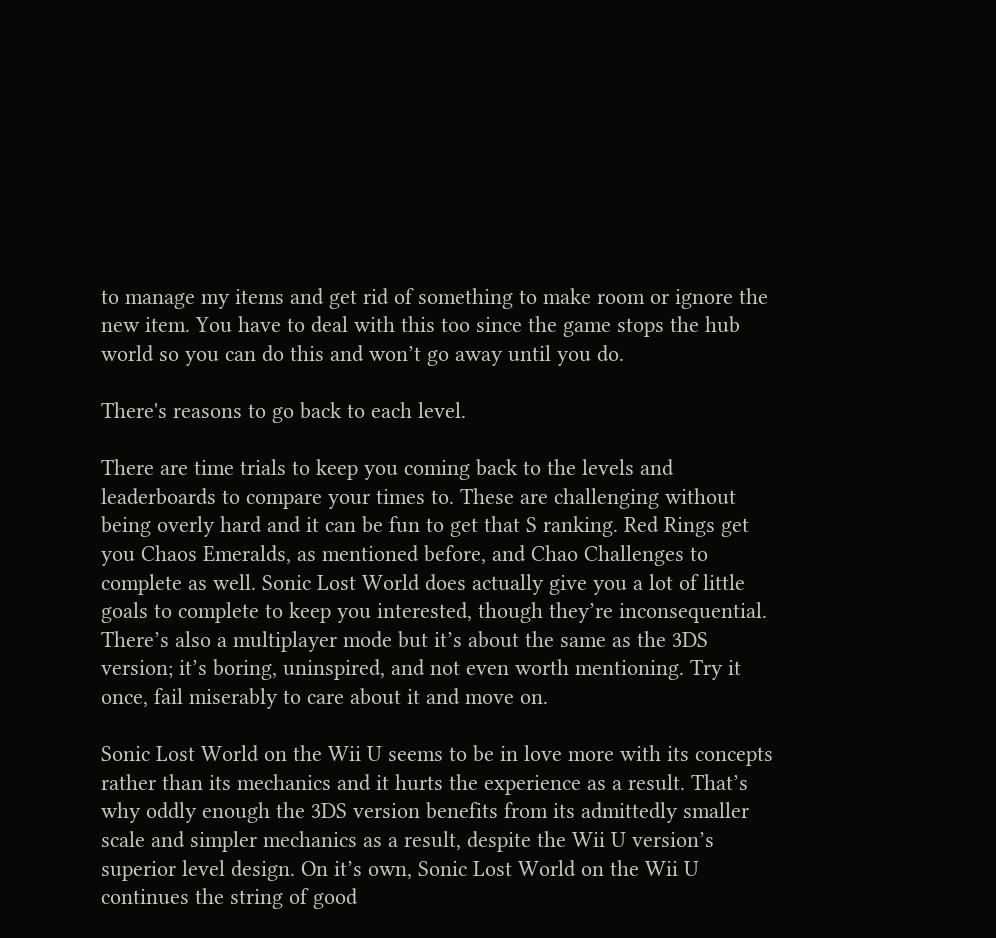to manage my items and get rid of something to make room or ignore the new item. You have to deal with this too since the game stops the hub world so you can do this and won’t go away until you do.

There's reasons to go back to each level.

There are time trials to keep you coming back to the levels and leaderboards to compare your times to. These are challenging without being overly hard and it can be fun to get that S ranking. Red Rings get you Chaos Emeralds, as mentioned before, and Chao Challenges to complete as well. Sonic Lost World does actually give you a lot of little goals to complete to keep you interested, though they’re inconsequential. There’s also a multiplayer mode but it’s about the same as the 3DS version; it’s boring, uninspired, and not even worth mentioning. Try it once, fail miserably to care about it and move on.

Sonic Lost World on the Wii U seems to be in love more with its concepts rather than its mechanics and it hurts the experience as a result. That’s why oddly enough the 3DS version benefits from its admittedly smaller scale and simpler mechanics as a result, despite the Wii U version’s superior level design. On it’s own, Sonic Lost World on the Wii U continues the string of good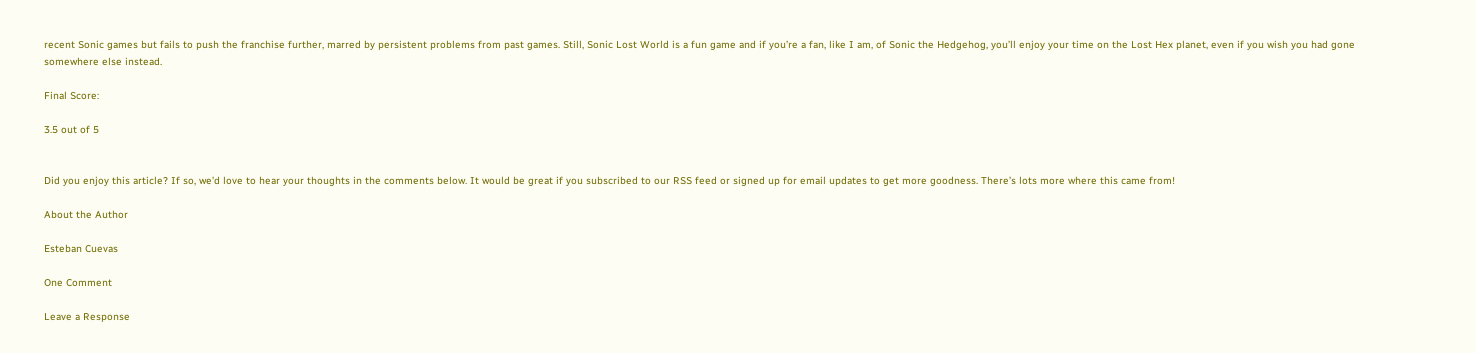recent Sonic games but fails to push the franchise further, marred by persistent problems from past games. Still, Sonic Lost World is a fun game and if you’re a fan, like I am, of Sonic the Hedgehog, you’ll enjoy your time on the Lost Hex planet, even if you wish you had gone somewhere else instead.

Final Score:

3.5 out of 5


Did you enjoy this article? If so, we’d love to hear your thoughts in the comments below. It would be great if you subscribed to our RSS feed or signed up for email updates to get more goodness. There’s lots more where this came from!

About the Author

Esteban Cuevas

One Comment

Leave a Response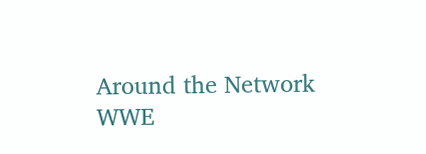Around the Network
WWE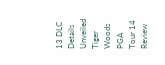13 DLC Details Unveiled
Tiger Woods PGA Tour 14 Review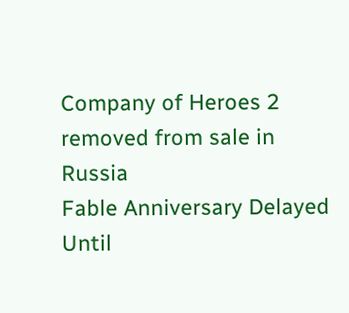Company of Heroes 2 removed from sale in Russia
Fable Anniversary Delayed Until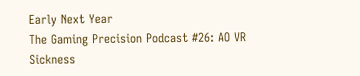Early Next Year
The Gaming Precision Podcast #26: AO VR Sickness